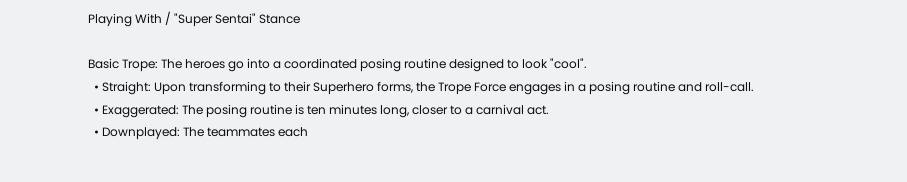Playing With / "Super Sentai" Stance

Basic Trope: The heroes go into a coordinated posing routine designed to look "cool".
  • Straight: Upon transforming to their Superhero forms, the Trope Force engages in a posing routine and roll-call.
  • Exaggerated: The posing routine is ten minutes long, closer to a carnival act.
  • Downplayed: The teammates each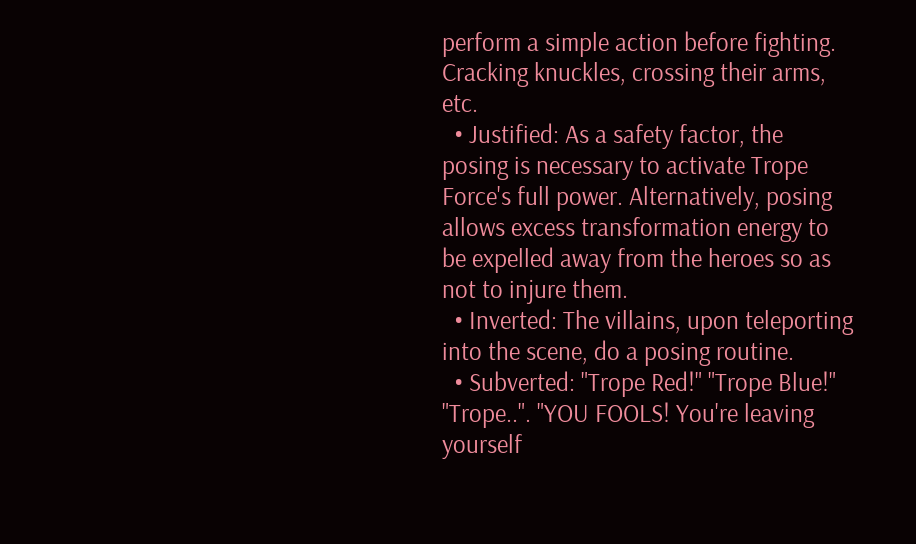perform a simple action before fighting. Cracking knuckles, crossing their arms, etc.
  • Justified: As a safety factor, the posing is necessary to activate Trope Force's full power. Alternatively, posing allows excess transformation energy to be expelled away from the heroes so as not to injure them.
  • Inverted: The villains, upon teleporting into the scene, do a posing routine.
  • Subverted: "Trope Red!" "Trope Blue!" "Trope..". "YOU FOOLS! You're leaving yourself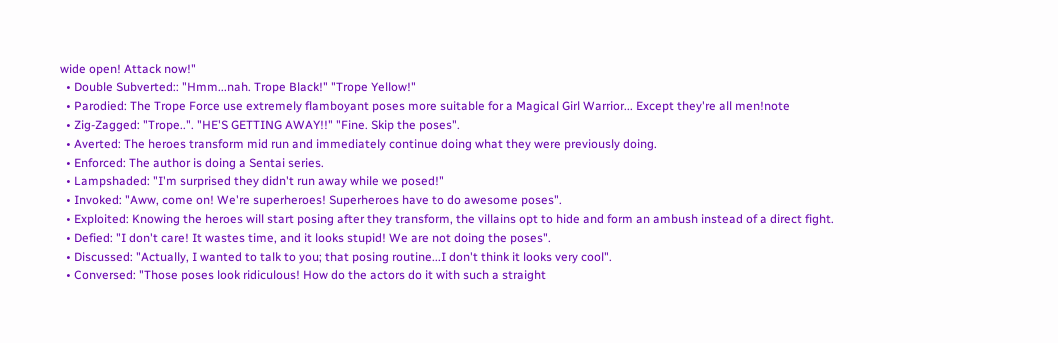wide open! Attack now!"
  • Double Subverted:: "Hmm...nah. Trope Black!" "Trope Yellow!"
  • Parodied: The Trope Force use extremely flamboyant poses more suitable for a Magical Girl Warrior... Except they're all men!note
  • Zig-Zagged: "Trope..". "HE'S GETTING AWAY!!" "Fine. Skip the poses".
  • Averted: The heroes transform mid run and immediately continue doing what they were previously doing.
  • Enforced: The author is doing a Sentai series.
  • Lampshaded: "I'm surprised they didn't run away while we posed!"
  • Invoked: "Aww, come on! We're superheroes! Superheroes have to do awesome poses".
  • Exploited: Knowing the heroes will start posing after they transform, the villains opt to hide and form an ambush instead of a direct fight.
  • Defied: "I don't care! It wastes time, and it looks stupid! We are not doing the poses".
  • Discussed: "Actually, I wanted to talk to you; that posing routine...I don't think it looks very cool".
  • Conversed: "Those poses look ridiculous! How do the actors do it with such a straight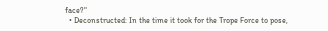face?"
  • Deconstructed: In the time it took for the Trope Force to pose,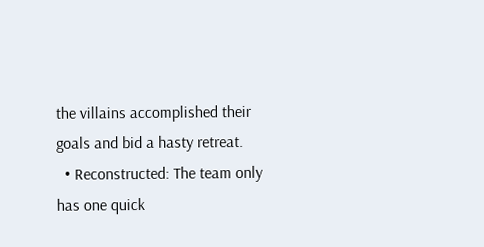the villains accomplished their goals and bid a hasty retreat.
  • Reconstructed: The team only has one quick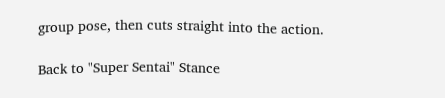group pose, then cuts straight into the action.

Back to "Super Sentai" Stance